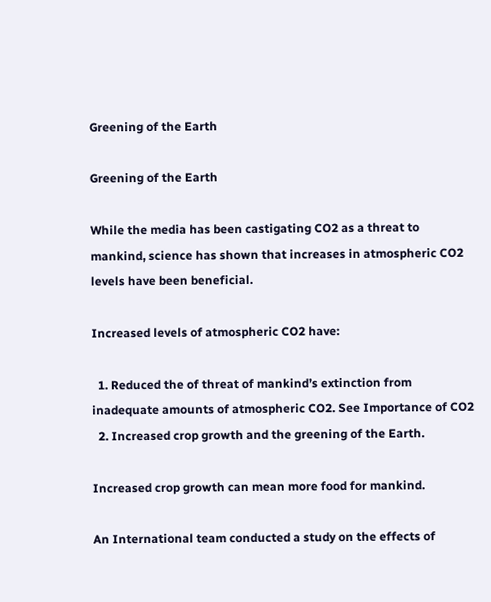Greening of the Earth

Greening of the Earth

While the media has been castigating CO2 as a threat to mankind, science has shown that increases in atmospheric CO2 levels have been beneficial.

Increased levels of atmospheric CO2 have:

  1. Reduced the of threat of mankind’s extinction from inadequate amounts of atmospheric CO2. See Importance of CO2
  2. Increased crop growth and the greening of the Earth.

Increased crop growth can mean more food for mankind.

An International team conducted a study on the effects of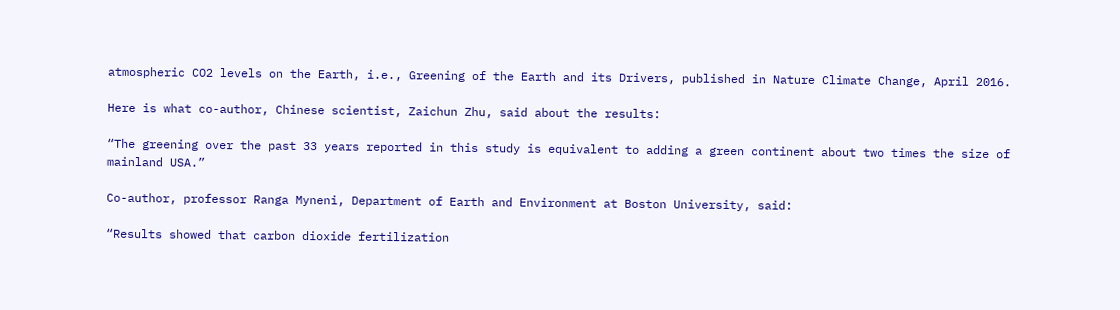atmospheric CO2 levels on the Earth, i.e., Greening of the Earth and its Drivers, published in Nature Climate Change, April 2016.

Here is what co-author, Chinese scientist, Zaichun Zhu, said about the results:

“The greening over the past 33 years reported in this study is equivalent to adding a green continent about two times the size of mainland USA.”

Co-author, professor Ranga Myneni, Department of Earth and Environment at Boston University, said:

“Results showed that carbon dioxide fertilization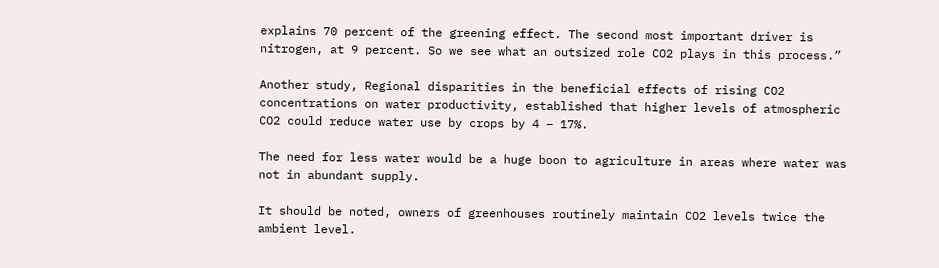explains 70 percent of the greening effect. The second most important driver is nitrogen, at 9 percent. So we see what an outsized role CO2 plays in this process.”

Another study, Regional disparities in the beneficial effects of rising CO2 concentrations on water productivity, established that higher levels of atmospheric CO2 could reduce water use by crops by 4 – 17%.

The need for less water would be a huge boon to agriculture in areas where water was not in abundant supply.

It should be noted, owners of greenhouses routinely maintain CO2 levels twice the ambient level.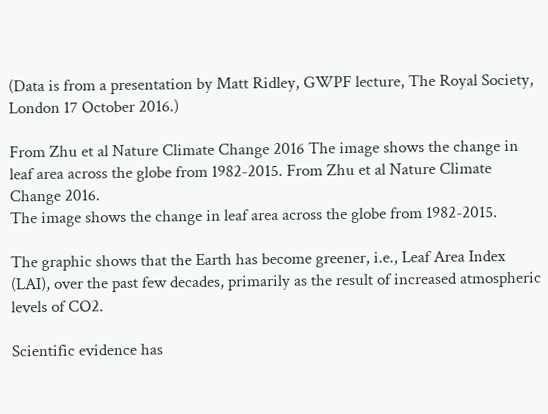(Data is from a presentation by Matt Ridley, GWPF lecture, The Royal Society, London 17 October 2016.)

From Zhu et al Nature Climate Change 2016 The image shows the change in leaf area across the globe from 1982-2015. From Zhu et al Nature Climate Change 2016.
The image shows the change in leaf area across the globe from 1982-2015.

The graphic shows that the Earth has become greener, i.e., Leaf Area Index (LAI), over the past few decades, primarily as the result of increased atmospheric levels of CO2.

Scientific evidence has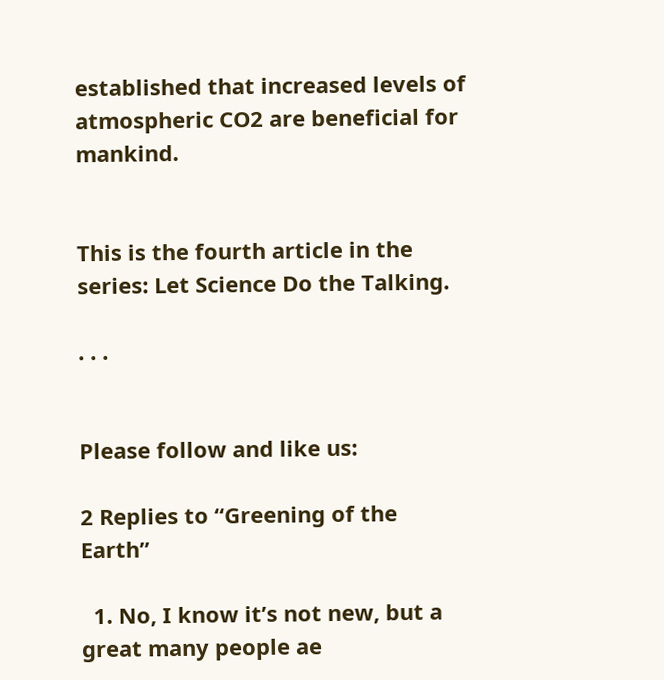established that increased levels of atmospheric CO2 are beneficial for mankind.


This is the fourth article in the series: Let Science Do the Talking.

. . .


Please follow and like us:

2 Replies to “Greening of the Earth”

  1. No, I know it’s not new, but a great many people ae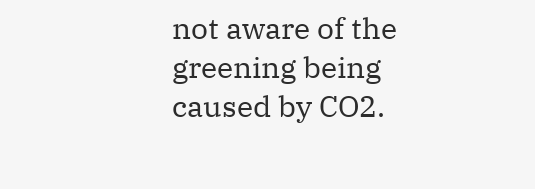not aware of the greening being caused by CO2.